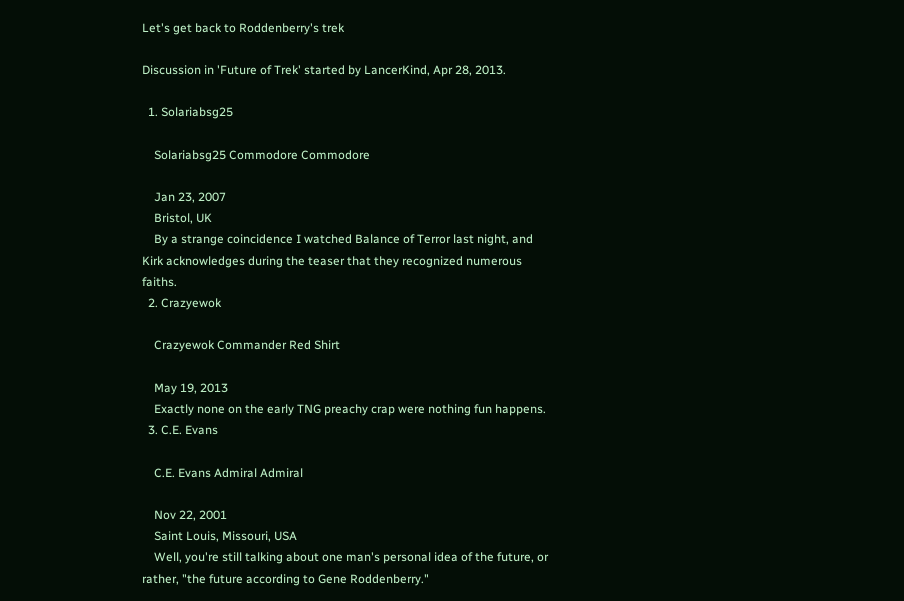Let's get back to Roddenberry's trek

Discussion in 'Future of Trek' started by LancerKind, Apr 28, 2013.

  1. Solariabsg25

    Solariabsg25 Commodore Commodore

    Jan 23, 2007
    Bristol, UK
    By a strange coincidence I watched Balance of Terror last night, and Kirk acknowledges during the teaser that they recognized numerous faiths.
  2. Crazyewok

    Crazyewok Commander Red Shirt

    May 19, 2013
    Exactly none on the early TNG preachy crap were nothing fun happens.
  3. C.E. Evans

    C.E. Evans Admiral Admiral

    Nov 22, 2001
    Saint Louis, Missouri, USA
    Well, you're still talking about one man's personal idea of the future, or rather, "the future according to Gene Roddenberry."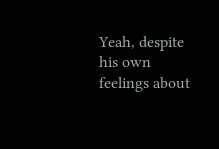Yeah, despite his own feelings about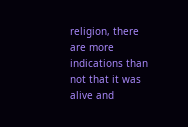religion, there are more indications than not that it was alive and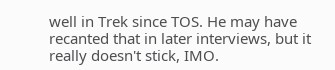well in Trek since TOS. He may have recanted that in later interviews, but it really doesn't stick, IMO.